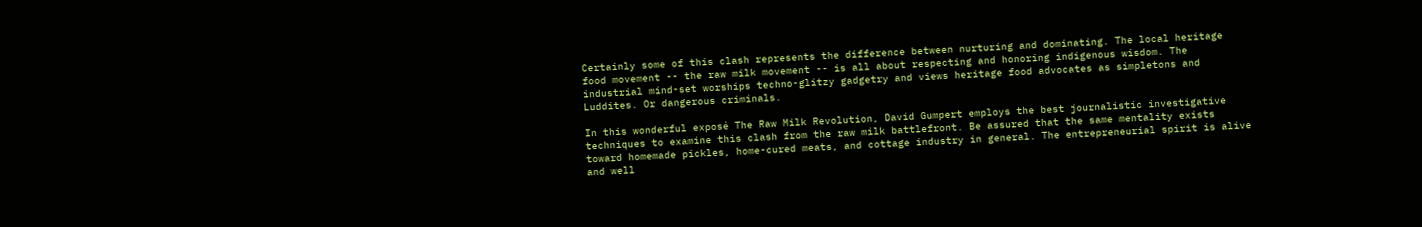Certainly some of this clash represents the difference between nurturing and dominating. The local heritage food movement -- the raw milk movement -- is all about respecting and honoring indigenous wisdom. The industrial mind-set worships techno-glitzy gadgetry and views heritage food advocates as simpletons and Luddites. Or dangerous criminals.

In this wonderful exposé The Raw Milk Revolution, David Gumpert employs the best journalistic investigative techniques to examine this clash from the raw milk battlefront. Be assured that the same mentality exists toward homemade pickles, home-cured meats, and cottage industry in general. The entrepreneurial spirit is alive and well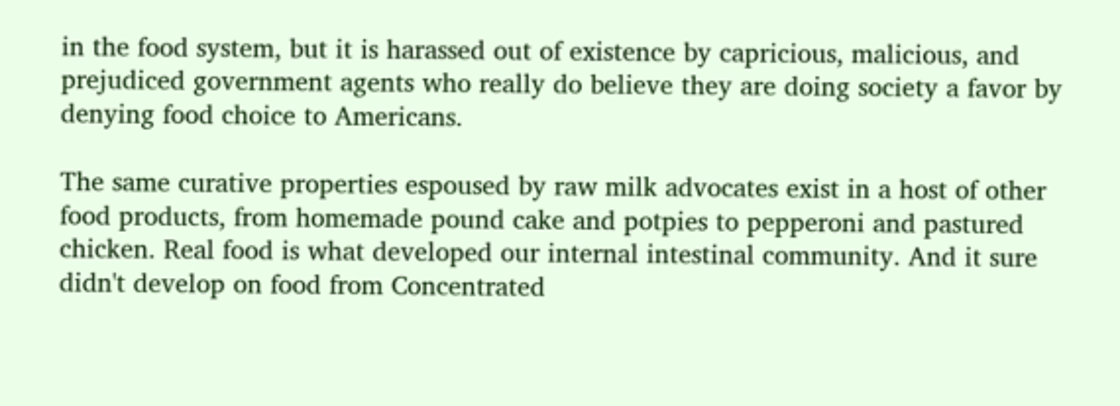in the food system, but it is harassed out of existence by capricious, malicious, and prejudiced government agents who really do believe they are doing society a favor by denying food choice to Americans.

The same curative properties espoused by raw milk advocates exist in a host of other food products, from homemade pound cake and potpies to pepperoni and pastured chicken. Real food is what developed our internal intestinal community. And it sure didn't develop on food from Concentrated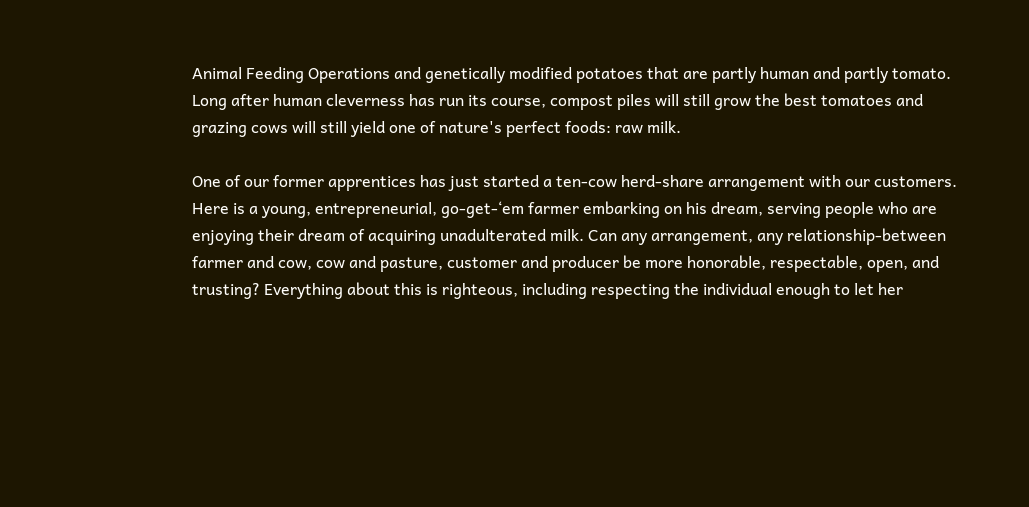Animal Feeding Operations and genetically modified potatoes that are partly human and partly tomato. Long after human cleverness has run its course, compost piles will still grow the best tomatoes and grazing cows will still yield one of nature's perfect foods: raw milk.

One of our former apprentices has just started a ten-cow herd-share arrangement with our customers. Here is a young, entrepreneurial, go-get-‘em farmer embarking on his dream, serving people who are enjoying their dream of acquiring unadulterated milk. Can any arrangement, any relationship-between farmer and cow, cow and pasture, customer and producer be more honorable, respectable, open, and trusting? Everything about this is righteous, including respecting the individual enough to let her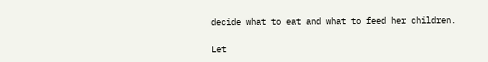decide what to eat and what to feed her children.

Let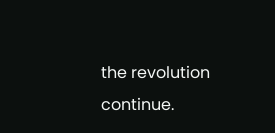the revolution continue.